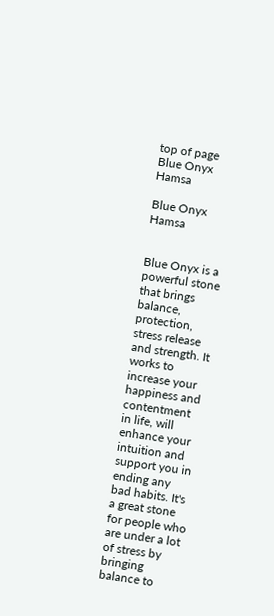top of page
Blue Onyx Hamsa

Blue Onyx Hamsa


Blue Onyx is a powerful stone that brings balance, protection, stress release and strength. It works to increase your happiness and contentment in life, will enhance your intuition and support you in ending any bad habits. It's a great stone for people who are under a lot of stress by bringing balance to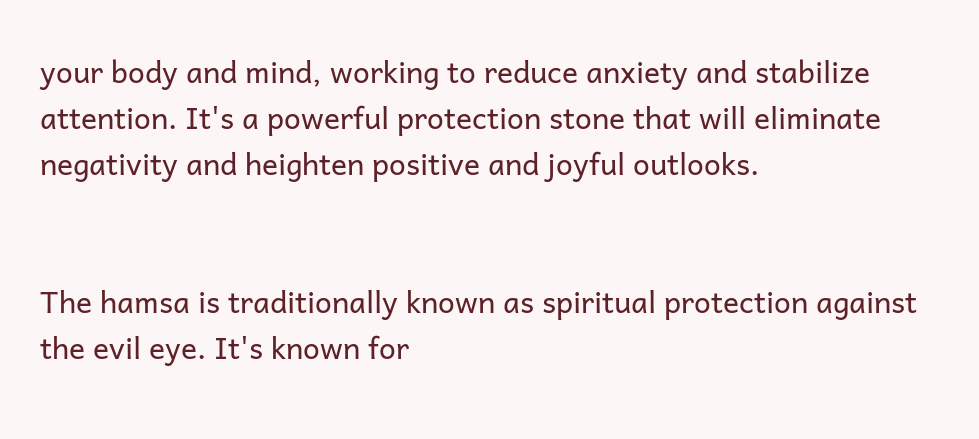your body and mind, working to reduce anxiety and stabilize attention. It's a powerful protection stone that will eliminate negativity and heighten positive and joyful outlooks.


The hamsa is traditionally known as spiritual protection against the evil eye. It's known for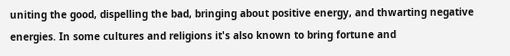uniting the good, dispelling the bad, bringing about positive energy, and thwarting negative energies. In some cultures and religions it's also known to bring fortune and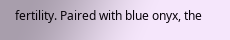fertility. Paired with blue onyx, the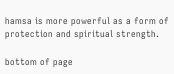hamsa is more powerful as a form of protection and spiritual strength.

bottom of page